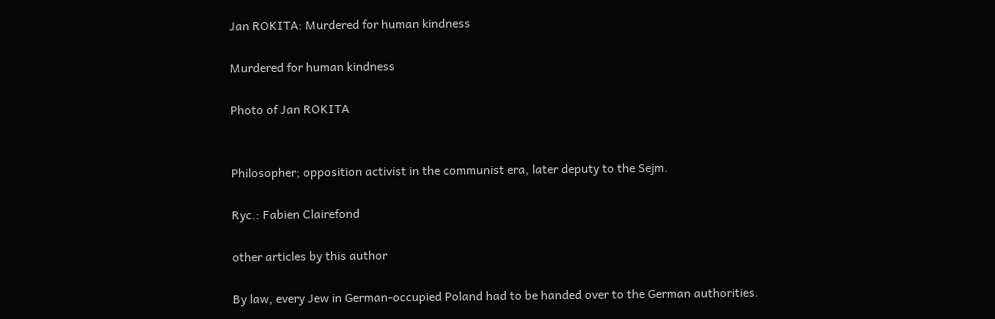Jan ROKITA: Murdered for human kindness

Murdered for human kindness

Photo of Jan ROKITA


Philosopher; opposition activist in the communist era, later deputy to the Sejm.

Ryc.: Fabien Clairefond

other articles by this author

By law, every Jew in German-occupied Poland had to be handed over to the German authorities.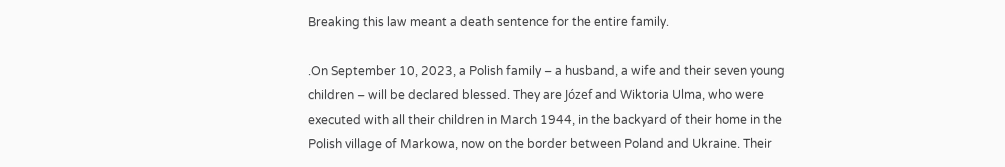Breaking this law meant a death sentence for the entire family.

.On September 10, 2023, a Polish family – a husband, a wife and their seven young children – will be declared blessed. They are Józef and Wiktoria Ulma, who were executed with all their children in March 1944, in the backyard of their home in the Polish village of Markowa, now on the border between Poland and Ukraine. Their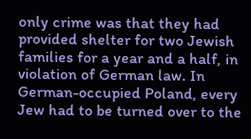only crime was that they had provided shelter for two Jewish families for a year and a half, in violation of German law. In German-occupied Poland, every Jew had to be turned over to the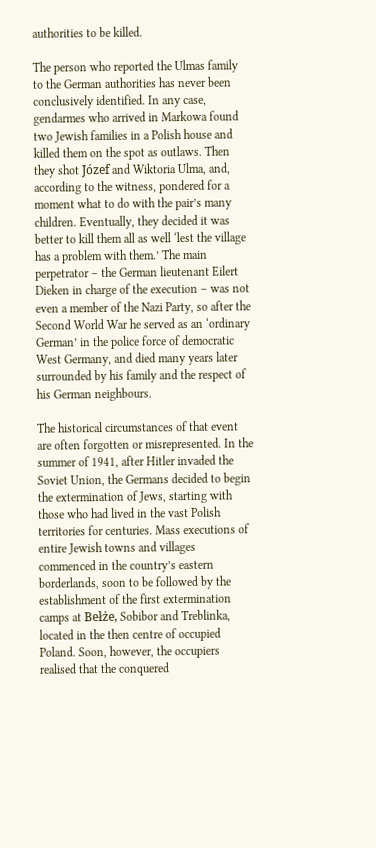authorities to be killed.

The person who reported the Ulmas family to the German authorities has never been conclusively identified. In any case, gendarmes who arrived in Markowa found two Jewish families in a Polish house and killed them on the spot as outlaws. Then they shot Józef and Wiktoria Ulma, and, according to the witness, pondered for a moment what to do with the pair’s many children. Eventually, they decided it was better to kill them all as well ‘lest the village has a problem with them.’ The main perpetrator – the German lieutenant Eilert Dieken in charge of the execution – was not even a member of the Nazi Party, so after the Second World War he served as an ‘ordinary German’ in the police force of democratic West Germany, and died many years later surrounded by his family and the respect of his German neighbours.

The historical circumstances of that event are often forgotten or misrepresented. In the summer of 1941, after Hitler invaded the Soviet Union, the Germans decided to begin the extermination of Jews, starting with those who had lived in the vast Polish territories for centuries. Mass executions of entire Jewish towns and villages commenced in the country’s eastern borderlands, soon to be followed by the establishment of the first extermination camps at Bełże, Sobibor and Treblinka, located in the then centre of occupied Poland. Soon, however, the occupiers realised that the conquered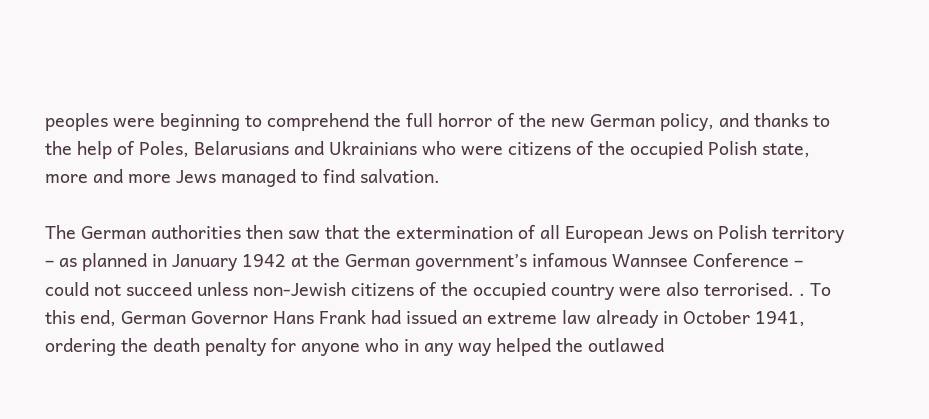peoples were beginning to comprehend the full horror of the new German policy, and thanks to the help of Poles, Belarusians and Ukrainians who were citizens of the occupied Polish state, more and more Jews managed to find salvation.

The German authorities then saw that the extermination of all European Jews on Polish territory – as planned in January 1942 at the German government’s infamous Wannsee Conference – could not succeed unless non-Jewish citizens of the occupied country were also terrorised. . To this end, German Governor Hans Frank had issued an extreme law already in October 1941, ordering the death penalty for anyone who in any way helped the outlawed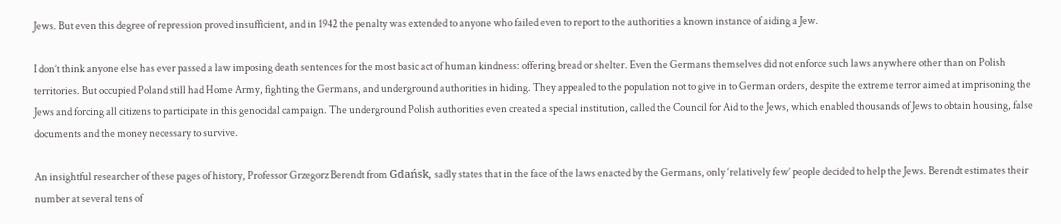Jews. But even this degree of repression proved insufficient, and in 1942 the penalty was extended to anyone who failed even to report to the authorities a known instance of aiding a Jew.

I don’t think anyone else has ever passed a law imposing death sentences for the most basic act of human kindness: offering bread or shelter. Even the Germans themselves did not enforce such laws anywhere other than on Polish territories. But occupied Poland still had Home Army, fighting the Germans, and underground authorities in hiding. They appealed to the population not to give in to German orders, despite the extreme terror aimed at imprisoning the Jews and forcing all citizens to participate in this genocidal campaign. The underground Polish authorities even created a special institution, called the Council for Aid to the Jews, which enabled thousands of Jews to obtain housing, false documents and the money necessary to survive.

An insightful researcher of these pages of history, Professor Grzegorz Berendt from Gdańsk, sadly states that in the face of the laws enacted by the Germans, only ‘relatively few’ people decided to help the Jews. Berendt estimates their number at several tens of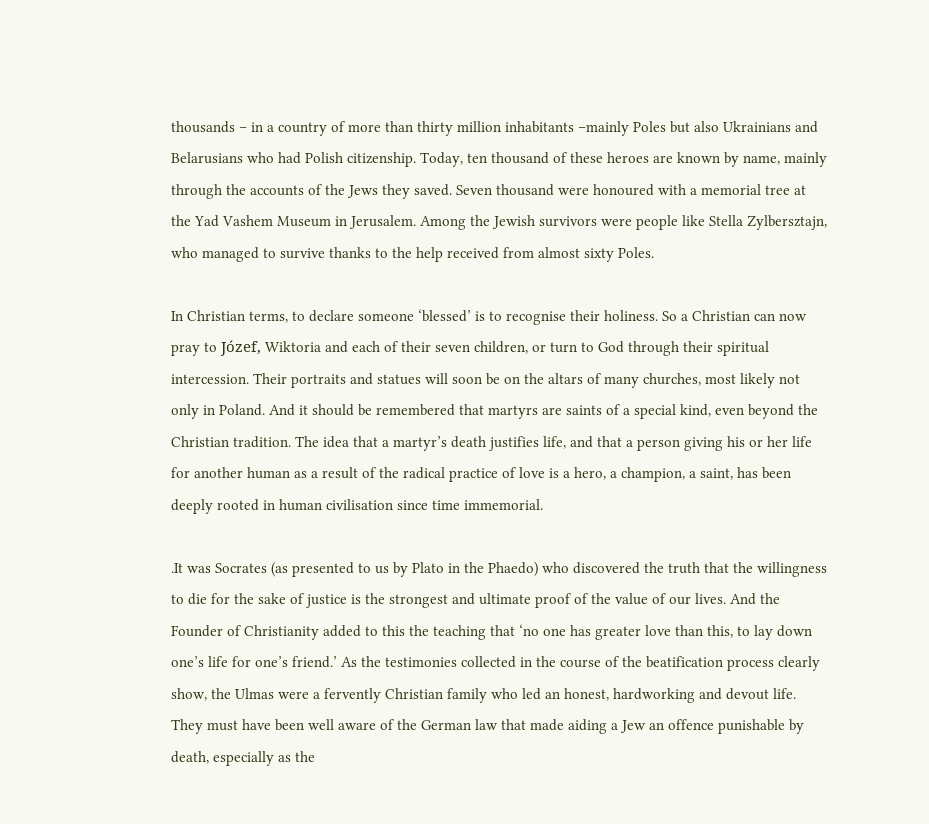thousands – in a country of more than thirty million inhabitants –mainly Poles but also Ukrainians and Belarusians who had Polish citizenship. Today, ten thousand of these heroes are known by name, mainly through the accounts of the Jews they saved. Seven thousand were honoured with a memorial tree at the Yad Vashem Museum in Jerusalem. Among the Jewish survivors were people like Stella Zylbersztajn, who managed to survive thanks to the help received from almost sixty Poles.

In Christian terms, to declare someone ‘blessed’ is to recognise their holiness. So a Christian can now pray to Józef, Wiktoria and each of their seven children, or turn to God through their spiritual intercession. Their portraits and statues will soon be on the altars of many churches, most likely not only in Poland. And it should be remembered that martyrs are saints of a special kind, even beyond the Christian tradition. The idea that a martyr’s death justifies life, and that a person giving his or her life for another human as a result of the radical practice of love is a hero, a champion, a saint, has been deeply rooted in human civilisation since time immemorial.

.It was Socrates (as presented to us by Plato in the Phaedo) who discovered the truth that the willingness to die for the sake of justice is the strongest and ultimate proof of the value of our lives. And the Founder of Christianity added to this the teaching that ‘no one has greater love than this, to lay down one’s life for one’s friend.’ As the testimonies collected in the course of the beatification process clearly show, the Ulmas were a fervently Christian family who led an honest, hardworking and devout life. They must have been well aware of the German law that made aiding a Jew an offence punishable by death, especially as the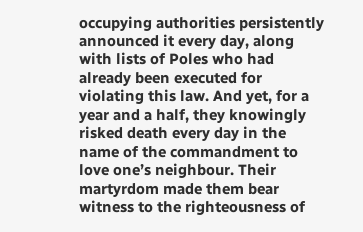occupying authorities persistently announced it every day, along with lists of Poles who had already been executed for violating this law. And yet, for a year and a half, they knowingly risked death every day in the name of the commandment to love one’s neighbour. Their martyrdom made them bear witness to the righteousness of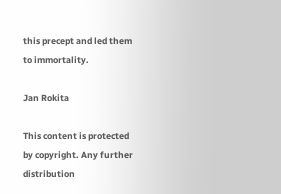this precept and led them to immortality.

Jan Rokita

This content is protected by copyright. Any further distribution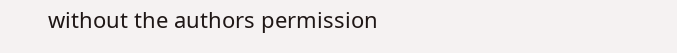without the authors permission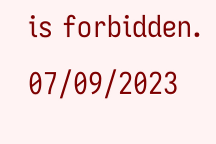is forbidden. 07/09/2023